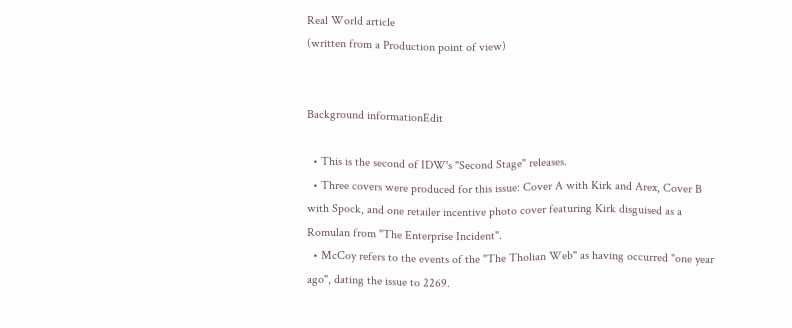Real World article
(written from a Production point of view)


Background informationEdit

  • This is the second of IDW's "Second Stage" releases.
  • Three covers were produced for this issue: Cover A with Kirk and Arex, Cover B with Spock, and one retailer incentive photo cover featuring Kirk disguised as a Romulan from "The Enterprise Incident".
  • McCoy refers to the events of the "The Tholian Web" as having occurred "one year ago", dating the issue to 2269.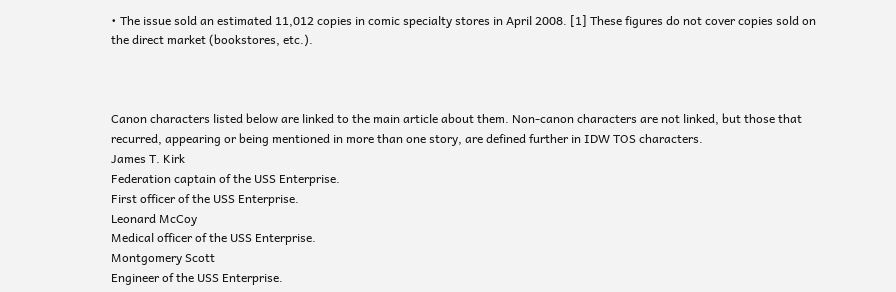• The issue sold an estimated 11,012 copies in comic specialty stores in April 2008. [1] These figures do not cover copies sold on the direct market (bookstores, etc.).



Canon characters listed below are linked to the main article about them. Non-canon characters are not linked, but those that recurred, appearing or being mentioned in more than one story, are defined further in IDW TOS characters.
James T. Kirk
Federation captain of the USS Enterprise.
First officer of the USS Enterprise.
Leonard McCoy
Medical officer of the USS Enterprise.
Montgomery Scott
Engineer of the USS Enterprise.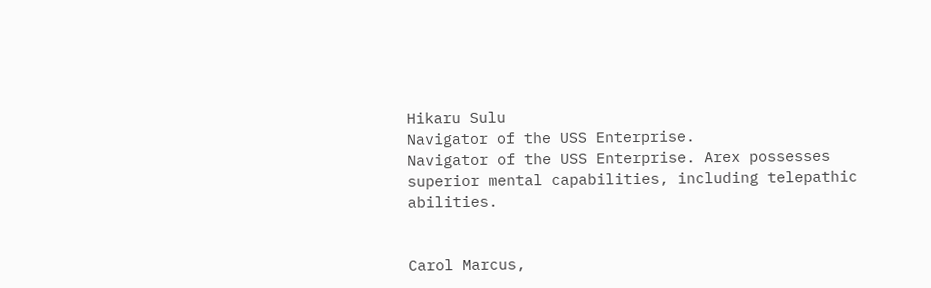Hikaru Sulu
Navigator of the USS Enterprise.
Navigator of the USS Enterprise. Arex possesses superior mental capabilities, including telepathic abilities.


Carol Marcus,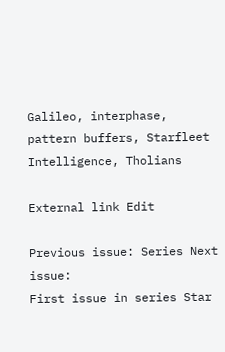Galileo, interphase, pattern buffers, Starfleet Intelligence, Tholians

External link Edit

Previous issue: Series Next issue:
First issue in series Star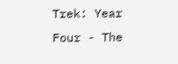Trek: Year Four - The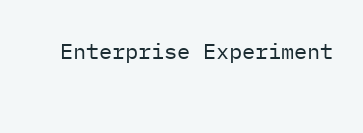Enterprise Experiment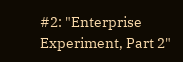#2: "Enterprise Experiment, Part 2"